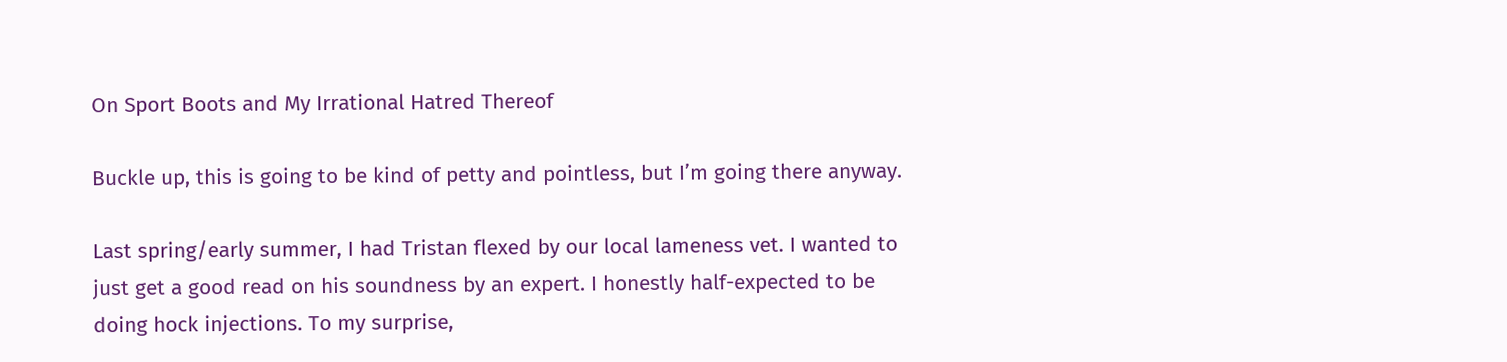On Sport Boots and My Irrational Hatred Thereof

Buckle up, this is going to be kind of petty and pointless, but I’m going there anyway.

Last spring/early summer, I had Tristan flexed by our local lameness vet. I wanted to just get a good read on his soundness by an expert. I honestly half-expected to be doing hock injections. To my surprise,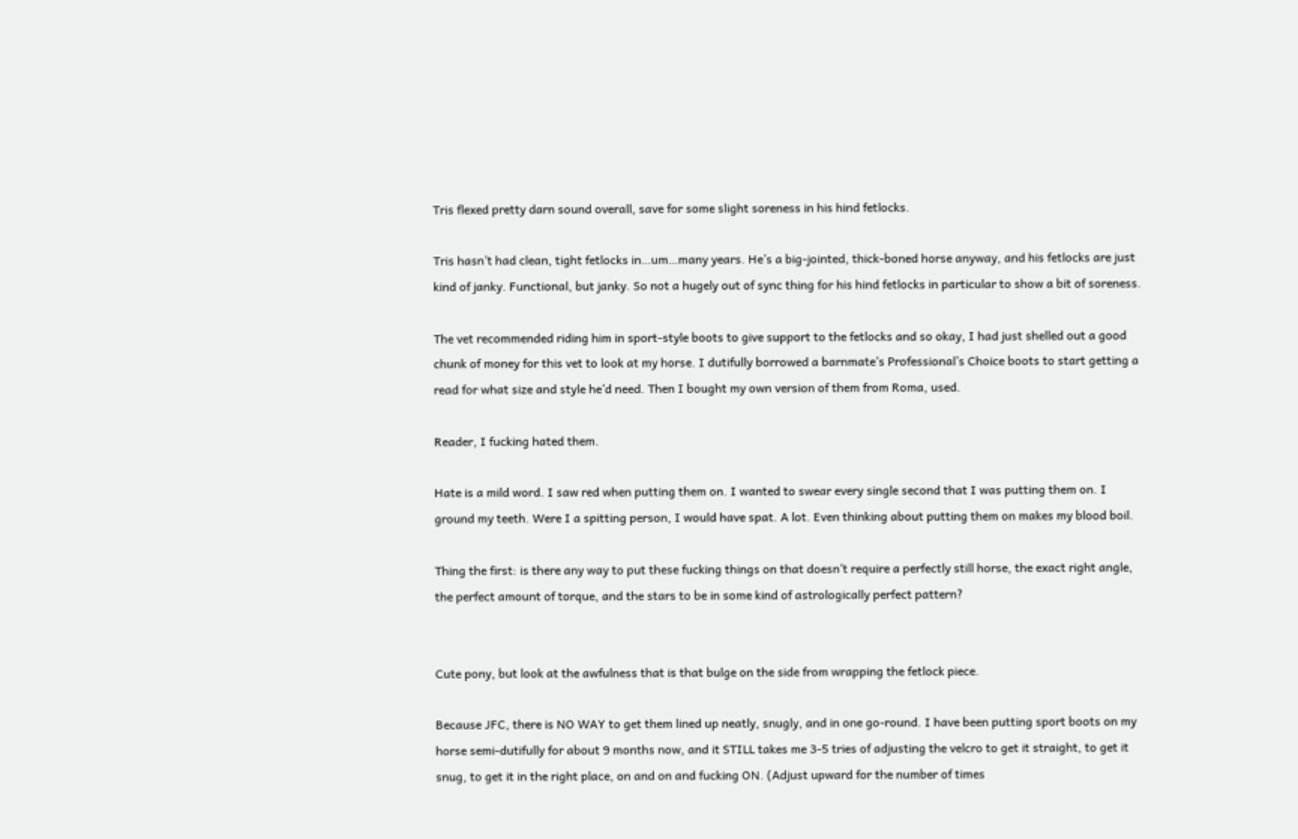Tris flexed pretty darn sound overall, save for some slight soreness in his hind fetlocks.

Tris hasn’t had clean, tight fetlocks in…um…many years. He’s a big-jointed, thick-boned horse anyway, and his fetlocks are just kind of janky. Functional, but janky. So not a hugely out of sync thing for his hind fetlocks in particular to show a bit of soreness.

The vet recommended riding him in sport-style boots to give support to the fetlocks and so okay, I had just shelled out a good chunk of money for this vet to look at my horse. I dutifully borrowed a barnmate’s Professional’s Choice boots to start getting a read for what size and style he’d need. Then I bought my own version of them from Roma, used.

Reader, I fucking hated them.

Hate is a mild word. I saw red when putting them on. I wanted to swear every single second that I was putting them on. I ground my teeth. Were I a spitting person, I would have spat. A lot. Even thinking about putting them on makes my blood boil.

Thing the first: is there any way to put these fucking things on that doesn’t require a perfectly still horse, the exact right angle, the perfect amount of torque, and the stars to be in some kind of astrologically perfect pattern?


Cute pony, but look at the awfulness that is that bulge on the side from wrapping the fetlock piece.

Because JFC, there is NO WAY to get them lined up neatly, snugly, and in one go-round. I have been putting sport boots on my horse semi-dutifully for about 9 months now, and it STILL takes me 3-5 tries of adjusting the velcro to get it straight, to get it snug, to get it in the right place, on and on and fucking ON. (Adjust upward for the number of times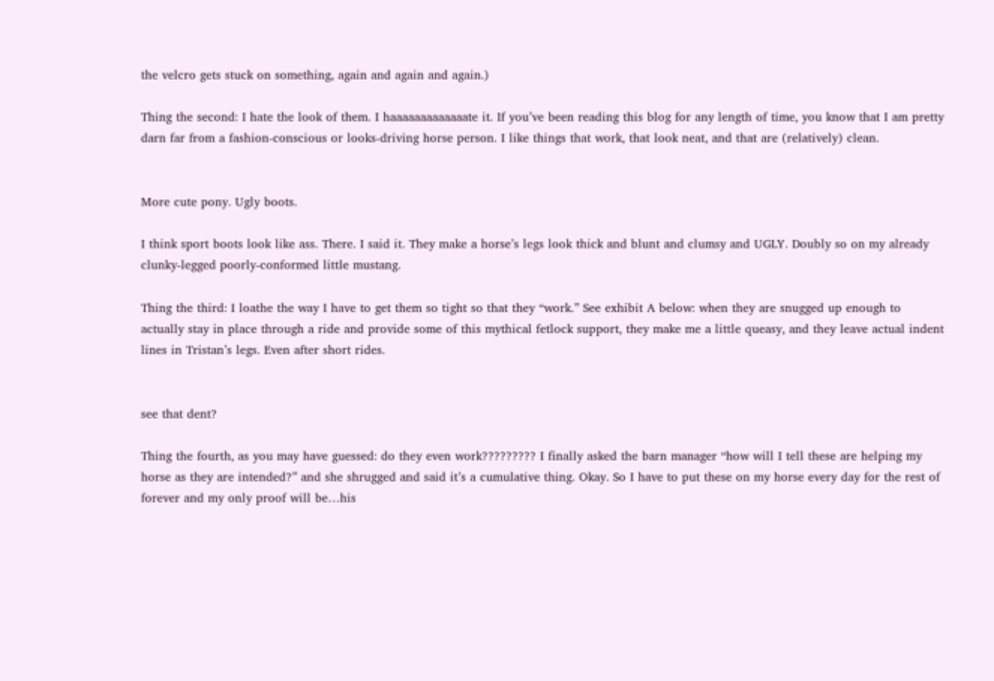the velcro gets stuck on something, again and again and again.)

Thing the second: I hate the look of them. I haaaaaaaaaaaaate it. If you’ve been reading this blog for any length of time, you know that I am pretty darn far from a fashion-conscious or looks-driving horse person. I like things that work, that look neat, and that are (relatively) clean.


More cute pony. Ugly boots.

I think sport boots look like ass. There. I said it. They make a horse’s legs look thick and blunt and clumsy and UGLY. Doubly so on my already clunky-legged poorly-conformed little mustang.

Thing the third: I loathe the way I have to get them so tight so that they “work.” See exhibit A below: when they are snugged up enough to actually stay in place through a ride and provide some of this mythical fetlock support, they make me a little queasy, and they leave actual indent lines in Tristan’s legs. Even after short rides.


see that dent?

Thing the fourth, as you may have guessed: do they even work????????? I finally asked the barn manager “how will I tell these are helping my horse as they are intended?” and she shrugged and said it’s a cumulative thing. Okay. So I have to put these on my horse every day for the rest of forever and my only proof will be…his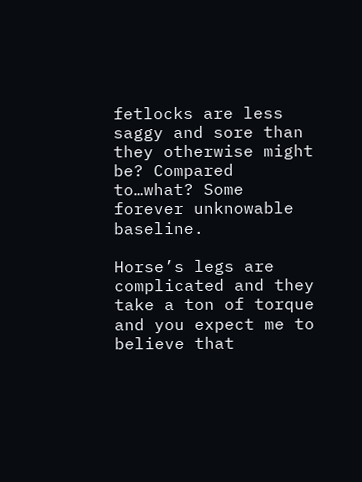fetlocks are less saggy and sore than they otherwise might be? Compared to…what? Some forever unknowable baseline.

Horse’s legs are complicated and they take a ton of torque and you expect me to believe that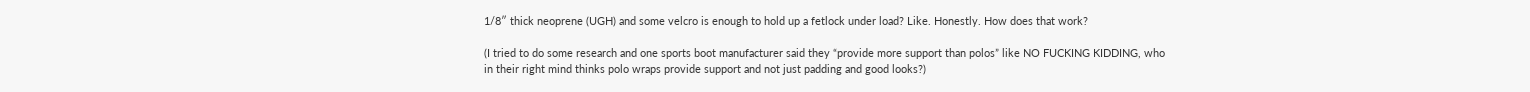1/8″ thick neoprene (UGH) and some velcro is enough to hold up a fetlock under load? Like. Honestly. How does that work?

(I tried to do some research and one sports boot manufacturer said they “provide more support than polos” like NO FUCKING KIDDING, who in their right mind thinks polo wraps provide support and not just padding and good looks?)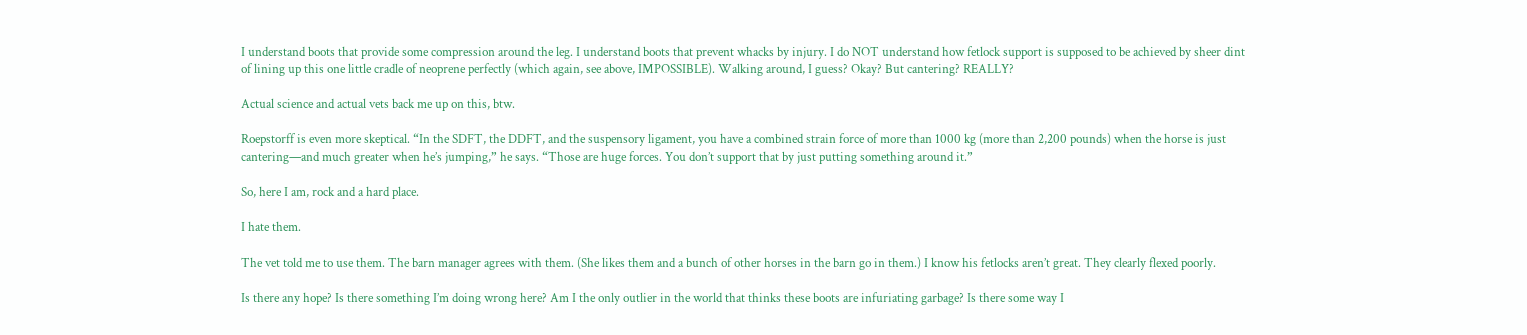I understand boots that provide some compression around the leg. I understand boots that prevent whacks by injury. I do NOT understand how fetlock support is supposed to be achieved by sheer dint of lining up this one little cradle of neoprene perfectly (which again, see above, IMPOSSIBLE). Walking around, I guess? Okay? But cantering? REALLY?

Actual science and actual vets back me up on this, btw.

Roepstorff is even more skeptical. “In the SDFT, the DDFT, and the suspensory ligament, you have a combined strain force of more than 1000 kg (more than 2,200 pounds) when the horse is just cantering—and much greater when he’s jumping,” he says. “Those are huge forces. You don’t support that by just putting something around it.”

So, here I am, rock and a hard place.

I hate them.

The vet told me to use them. The barn manager agrees with them. (She likes them and a bunch of other horses in the barn go in them.) I know his fetlocks aren’t great. They clearly flexed poorly.

Is there any hope? Is there something I’m doing wrong here? Am I the only outlier in the world that thinks these boots are infuriating garbage? Is there some way I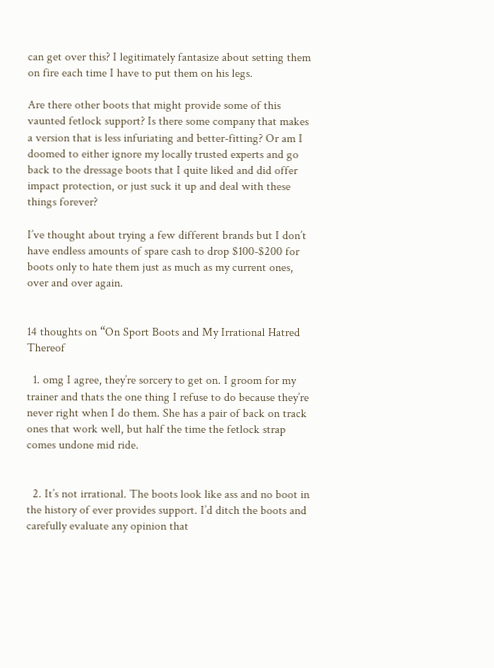can get over this? I legitimately fantasize about setting them on fire each time I have to put them on his legs.

Are there other boots that might provide some of this vaunted fetlock support? Is there some company that makes a version that is less infuriating and better-fitting? Or am I doomed to either ignore my locally trusted experts and go back to the dressage boots that I quite liked and did offer impact protection, or just suck it up and deal with these things forever?

I’ve thought about trying a few different brands but I don’t have endless amounts of spare cash to drop $100-$200 for boots only to hate them just as much as my current ones, over and over again.


14 thoughts on “On Sport Boots and My Irrational Hatred Thereof

  1. omg I agree, they’re sorcery to get on. I groom for my trainer and thats the one thing I refuse to do because they’re never right when I do them. She has a pair of back on track ones that work well, but half the time the fetlock strap comes undone mid ride.


  2. It’s not irrational. The boots look like ass and no boot in the history of ever provides support. I’d ditch the boots and carefully evaluate any opinion that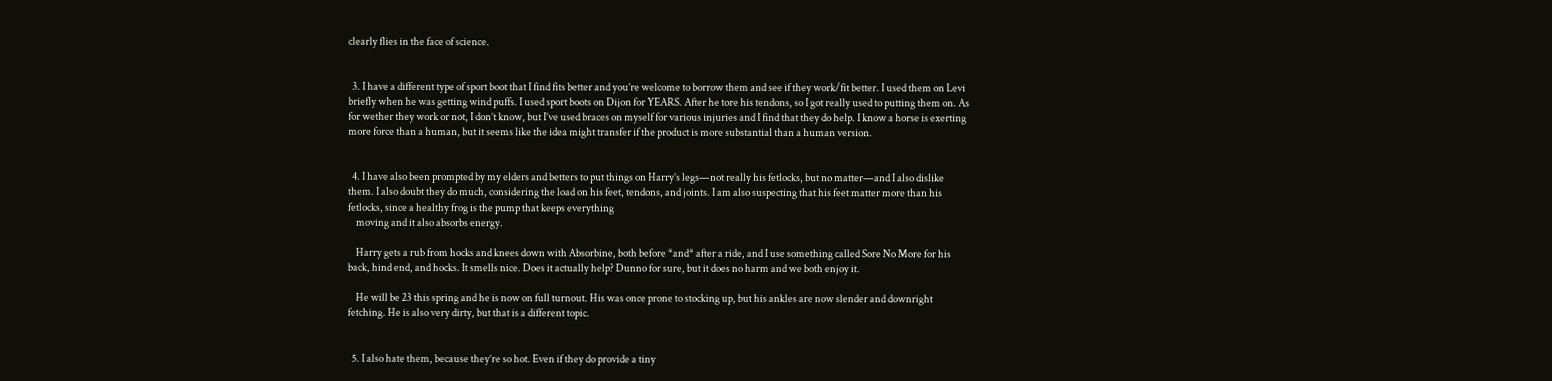clearly flies in the face of science.


  3. I have a different type of sport boot that I find fits better and you’re welcome to borrow them and see if they work/fit better. I used them on Levi briefly when he was getting wind puffs. I used sport boots on Dijon for YEARS. After he tore his tendons, so I got really used to putting them on. As for wether they work or not, I don’t know, but I’ve used braces on myself for various injuries and I find that they do help. I know a horse is exerting more force than a human, but it seems like the idea might transfer if the product is more substantial than a human version.


  4. I have also been prompted by my elders and betters to put things on Harry’s legs—not really his fetlocks, but no matter—and I also dislike them. I also doubt they do much, considering the load on his feet, tendons, and joints. I am also suspecting that his feet matter more than his fetlocks, since a healthy frog is the pump that keeps everything
    moving and it also absorbs energy.

    Harry gets a rub from hocks and knees down with Absorbine, both before *and* after a ride, and I use something called Sore No More for his back, hind end, and hocks. It smells nice. Does it actually help? Dunno for sure, but it does no harm and we both enjoy it.

    He will be 23 this spring and he is now on full turnout. His was once prone to stocking up, but his ankles are now slender and downright fetching. He is also very dirty, but that is a different topic.


  5. I also hate them, because they’re so hot. Even if they do provide a tiny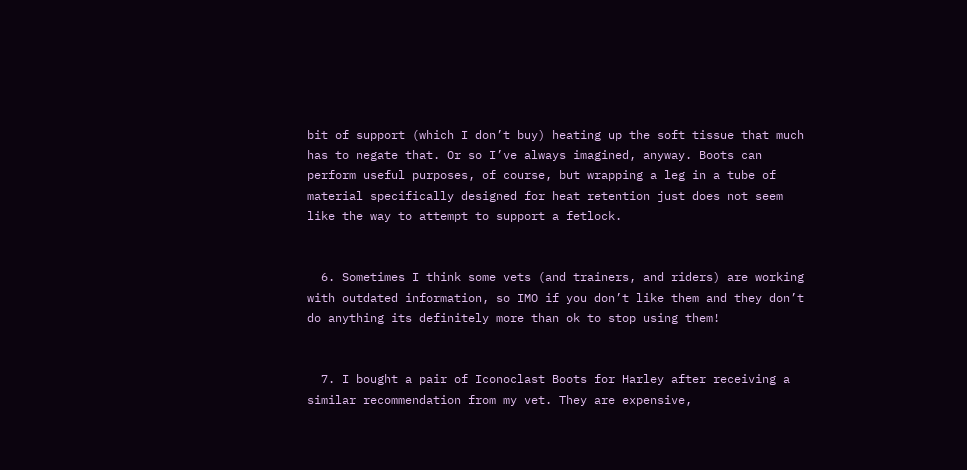bit of support (which I don’t buy) heating up the soft tissue that much has to negate that. Or so I’ve always imagined, anyway. Boots can perform useful purposes, of course, but wrapping a leg in a tube of material specifically designed for heat retention just does not seem like the way to attempt to support a fetlock.


  6. Sometimes I think some vets (and trainers, and riders) are working with outdated information, so IMO if you don’t like them and they don’t do anything its definitely more than ok to stop using them!


  7. I bought a pair of Iconoclast Boots for Harley after receiving a similar recommendation from my vet. They are expensive,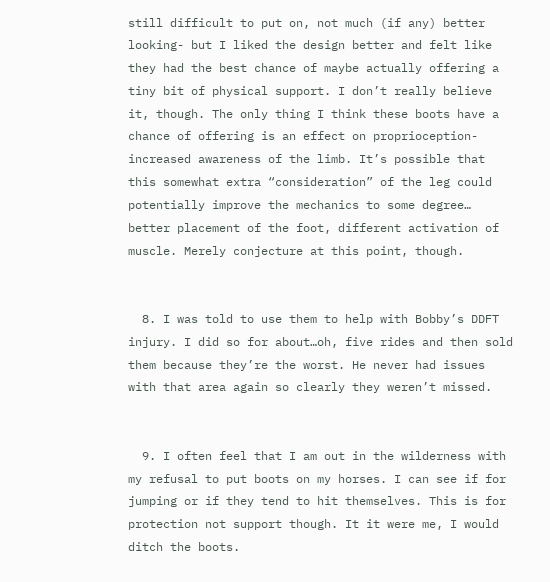still difficult to put on, not much (if any) better looking- but I liked the design better and felt like they had the best chance of maybe actually offering a tiny bit of physical support. I don’t really believe it, though. The only thing I think these boots have a chance of offering is an effect on proprioception- increased awareness of the limb. It’s possible that this somewhat extra “consideration” of the leg could potentially improve the mechanics to some degree… better placement of the foot, different activation of muscle. Merely conjecture at this point, though.


  8. I was told to use them to help with Bobby’s DDFT injury. I did so for about…oh, five rides and then sold them because they’re the worst. He never had issues with that area again so clearly they weren’t missed.


  9. I often feel that I am out in the wilderness with my refusal to put boots on my horses. I can see if for jumping or if they tend to hit themselves. This is for protection not support though. It it were me, I would ditch the boots.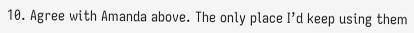10. Agree with Amanda above. The only place I’d keep using them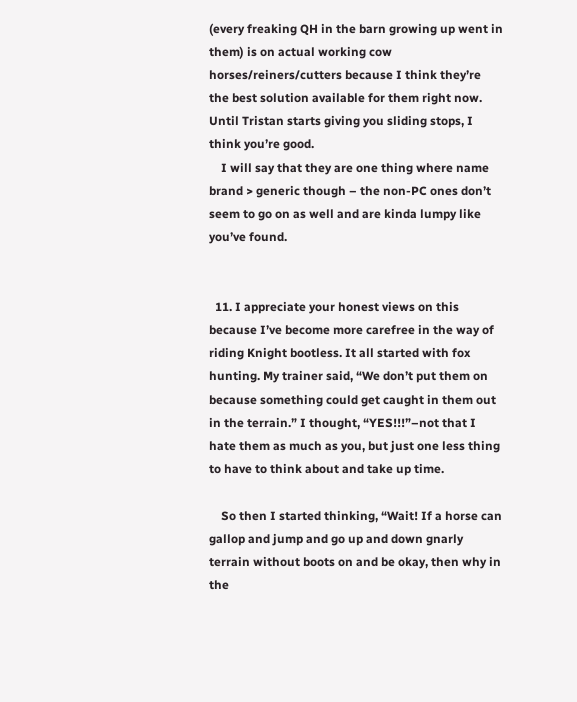(every freaking QH in the barn growing up went in them) is on actual working cow horses/reiners/cutters because I think they’re the best solution available for them right now. Until Tristan starts giving you sliding stops, I think you’re good.
    I will say that they are one thing where name brand > generic though – the non-PC ones don’t seem to go on as well and are kinda lumpy like you’ve found.


  11. I appreciate your honest views on this because I’ve become more carefree in the way of riding Knight bootless. It all started with fox hunting. My trainer said, “We don’t put them on because something could get caught in them out in the terrain.” I thought, “YES!!!”–not that I hate them as much as you, but just one less thing to have to think about and take up time.

    So then I started thinking, “Wait! If a horse can gallop and jump and go up and down gnarly terrain without boots on and be okay, then why in the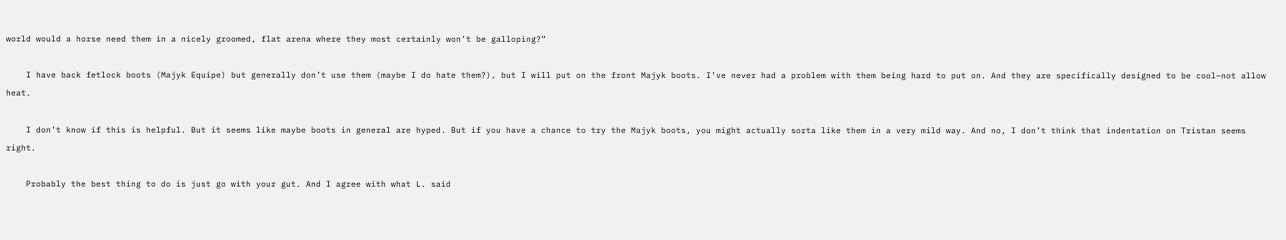world would a horse need them in a nicely groomed, flat arena where they most certainly won’t be galloping?”

    I have back fetlock boots (Majyk Equipe) but generally don’t use them (maybe I do hate them?), but I will put on the front Majyk boots. I’ve never had a problem with them being hard to put on. And they are specifically designed to be cool–not allow heat.

    I don’t know if this is helpful. But it seems like maybe boots in general are hyped. But if you have a chance to try the Majyk boots, you might actually sorta like them in a very mild way. And no, I don’t think that indentation on Tristan seems right.

    Probably the best thing to do is just go with your gut. And I agree with what L. said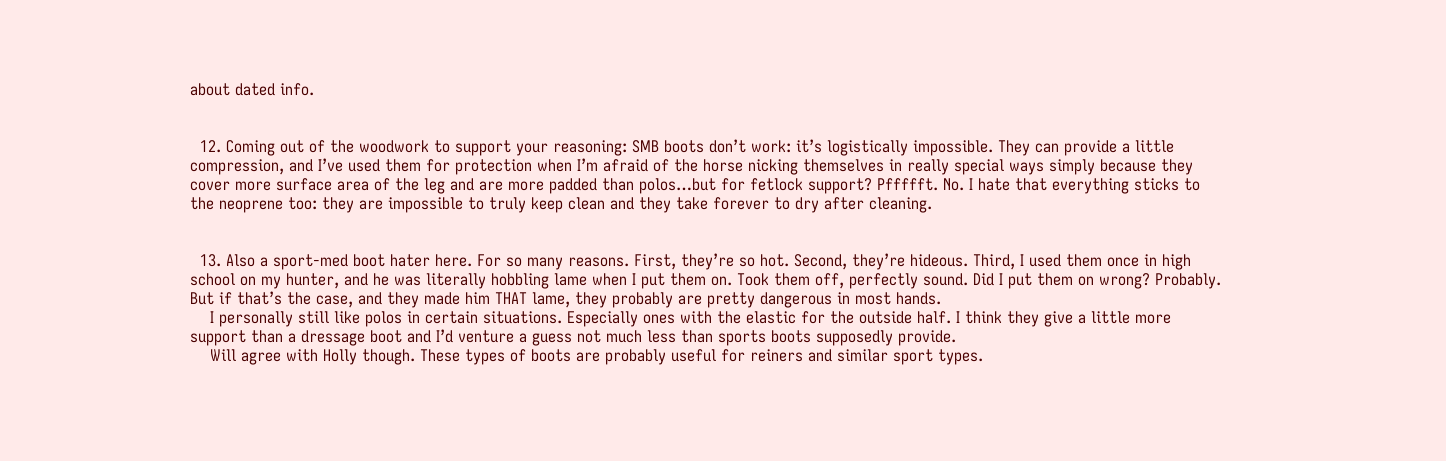about dated info.


  12. Coming out of the woodwork to support your reasoning: SMB boots don’t work: it’s logistically impossible. They can provide a little compression, and I’ve used them for protection when I’m afraid of the horse nicking themselves in really special ways simply because they cover more surface area of the leg and are more padded than polos…but for fetlock support? Pffffft. No. I hate that everything sticks to the neoprene too: they are impossible to truly keep clean and they take forever to dry after cleaning.


  13. Also a sport-med boot hater here. For so many reasons. First, they’re so hot. Second, they’re hideous. Third, I used them once in high school on my hunter, and he was literally hobbling lame when I put them on. Took them off, perfectly sound. Did I put them on wrong? Probably. But if that’s the case, and they made him THAT lame, they probably are pretty dangerous in most hands.
    I personally still like polos in certain situations. Especially ones with the elastic for the outside half. I think they give a little more support than a dressage boot and I’d venture a guess not much less than sports boots supposedly provide.
    Will agree with Holly though. These types of boots are probably useful for reiners and similar sport types.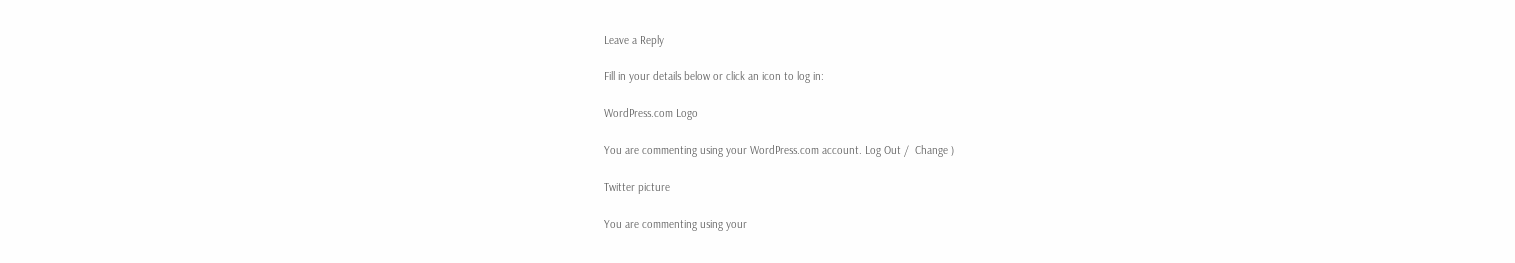Leave a Reply

Fill in your details below or click an icon to log in:

WordPress.com Logo

You are commenting using your WordPress.com account. Log Out /  Change )

Twitter picture

You are commenting using your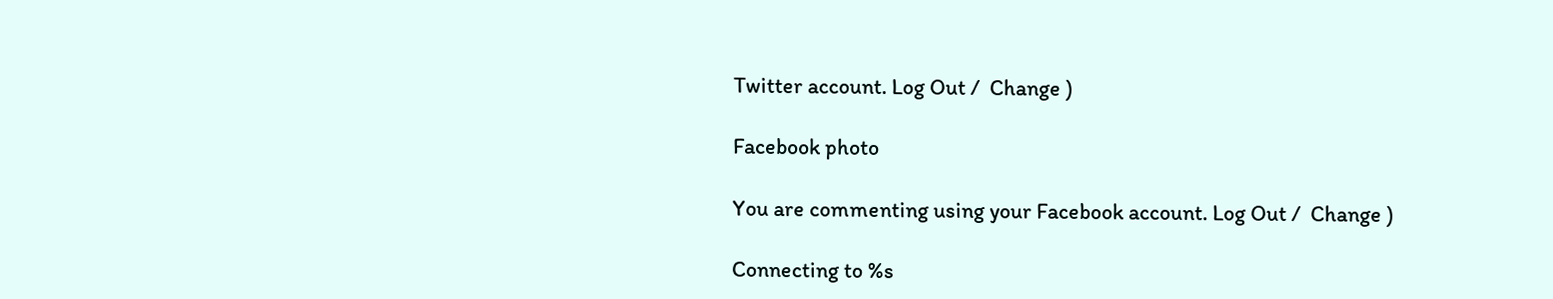Twitter account. Log Out /  Change )

Facebook photo

You are commenting using your Facebook account. Log Out /  Change )

Connecting to %s